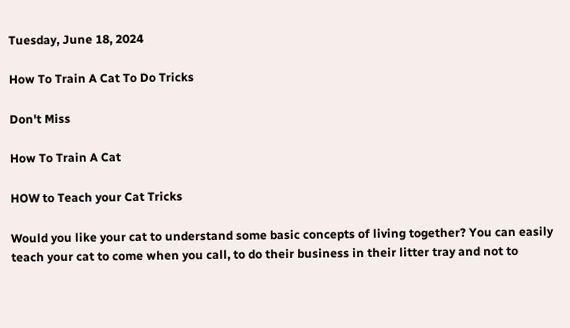Tuesday, June 18, 2024

How To Train A Cat To Do Tricks

Don't Miss

How To Train A Cat

HOW to Teach your Cat Tricks

Would you like your cat to understand some basic concepts of living together? You can easily teach your cat to come when you call, to do their business in their litter tray and not to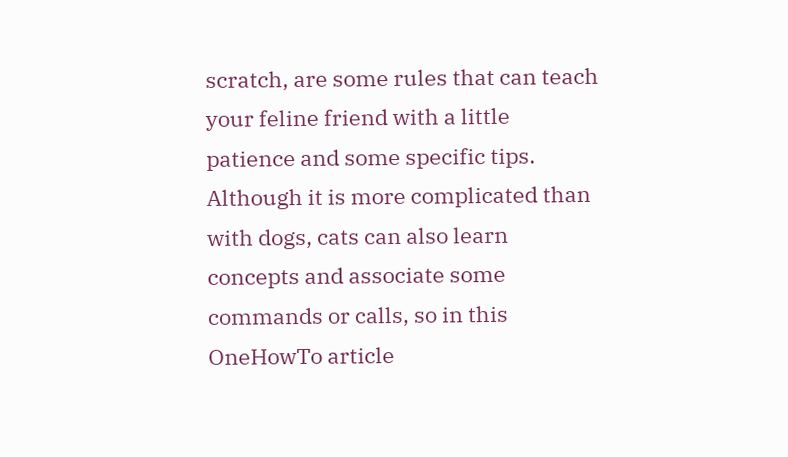scratch, are some rules that can teach your feline friend with a little patience and some specific tips. Although it is more complicated than with dogs, cats can also learn concepts and associate some commands or calls, so in this OneHowTo article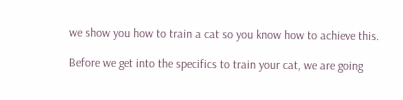we show you how to train a cat so you know how to achieve this.

Before we get into the specifics to train your cat, we are going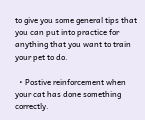to give you some general tips that you can put into practice for anything that you want to train your pet to do.

  • Postive reinforcement when your cat has done something correctly.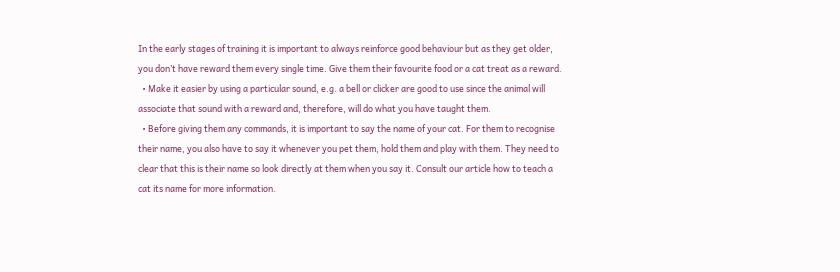In the early stages of training it is important to always reinforce good behaviour but as they get older, you don’t have reward them every single time. Give them their favourite food or a cat treat as a reward.
  • Make it easier by using a particular sound, e.g. a bell or clicker are good to use since the animal will associate that sound with a reward and, therefore, will do what you have taught them.
  • Before giving them any commands, it is important to say the name of your cat. For them to recognise their name, you also have to say it whenever you pet them, hold them and play with them. They need to clear that this is their name so look directly at them when you say it. Consult our article how to teach a cat its name for more information.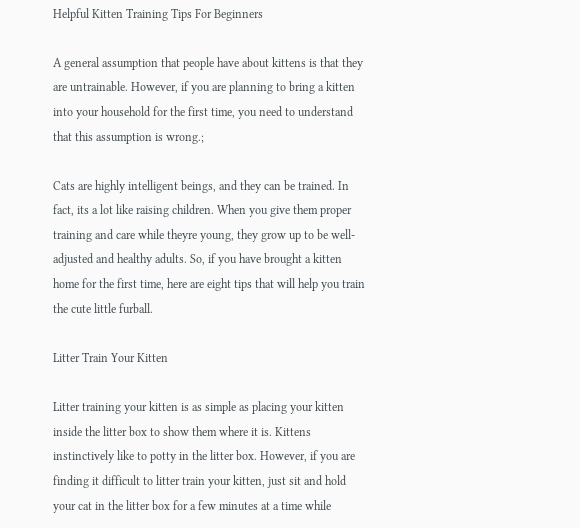Helpful Kitten Training Tips For Beginners

A general assumption that people have about kittens is that they are untrainable. However, if you are planning to bring a kitten into your household for the first time, you need to understand that this assumption is wrong.;

Cats are highly intelligent beings, and they can be trained. In fact, its a lot like raising children. When you give them proper training and care while theyre young, they grow up to be well-adjusted and healthy adults. So, if you have brought a kitten home for the first time, here are eight tips that will help you train the cute little furball.

Litter Train Your Kitten

Litter training your kitten is as simple as placing your kitten inside the litter box to show them where it is. Kittens instinctively like to potty in the litter box. However, if you are finding it difficult to litter train your kitten, just sit and hold your cat in the litter box for a few minutes at a time while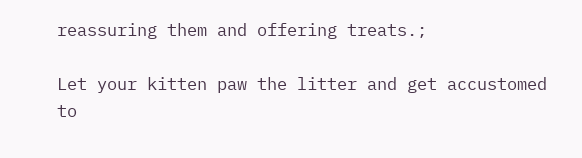reassuring them and offering treats.;

Let your kitten paw the litter and get accustomed to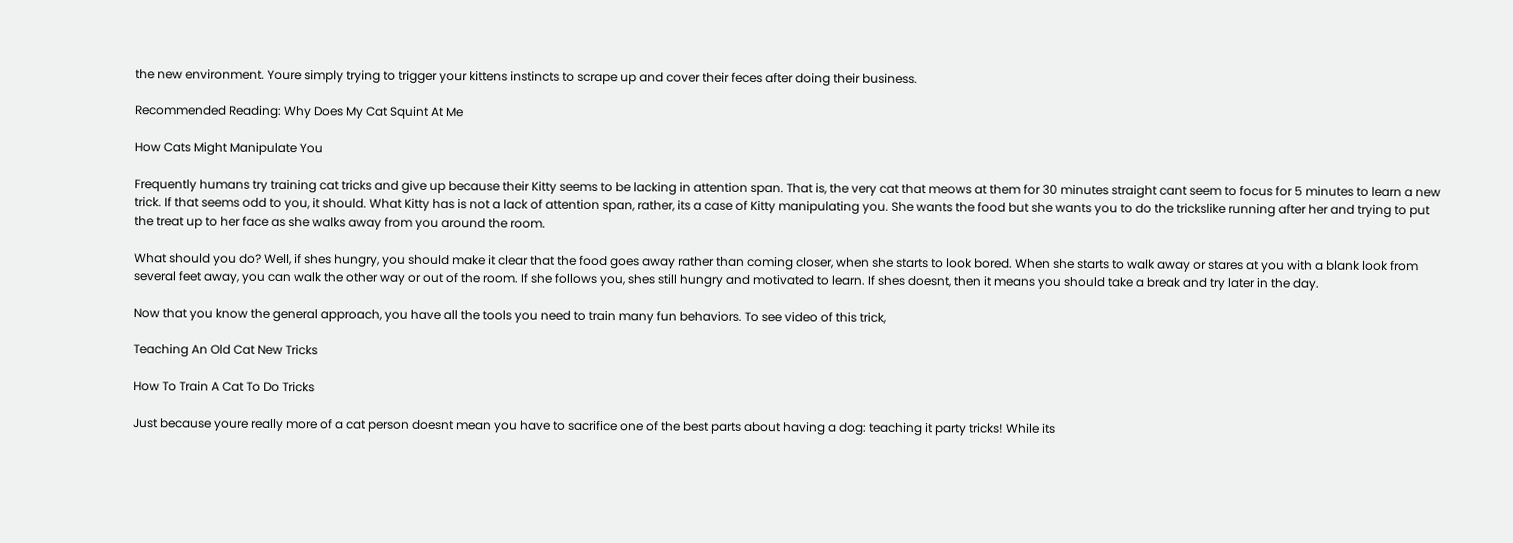the new environment. Youre simply trying to trigger your kittens instincts to scrape up and cover their feces after doing their business.

Recommended Reading: Why Does My Cat Squint At Me

How Cats Might Manipulate You

Frequently humans try training cat tricks and give up because their Kitty seems to be lacking in attention span. That is, the very cat that meows at them for 30 minutes straight cant seem to focus for 5 minutes to learn a new trick. If that seems odd to you, it should. What Kitty has is not a lack of attention span, rather, its a case of Kitty manipulating you. She wants the food but she wants you to do the trickslike running after her and trying to put the treat up to her face as she walks away from you around the room.

What should you do? Well, if shes hungry, you should make it clear that the food goes away rather than coming closer, when she starts to look bored. When she starts to walk away or stares at you with a blank look from several feet away, you can walk the other way or out of the room. If she follows you, shes still hungry and motivated to learn. If shes doesnt, then it means you should take a break and try later in the day.

Now that you know the general approach, you have all the tools you need to train many fun behaviors. To see video of this trick,

Teaching An Old Cat New Tricks

How To Train A Cat To Do Tricks

Just because youre really more of a cat person doesnt mean you have to sacrifice one of the best parts about having a dog: teaching it party tricks! While its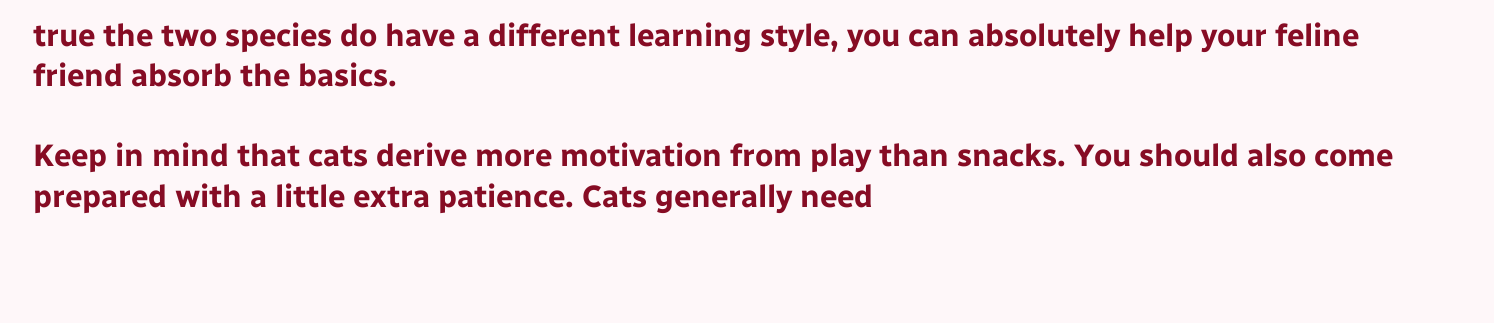true the two species do have a different learning style, you can absolutely help your feline friend absorb the basics.

Keep in mind that cats derive more motivation from play than snacks. You should also come prepared with a little extra patience. Cats generally need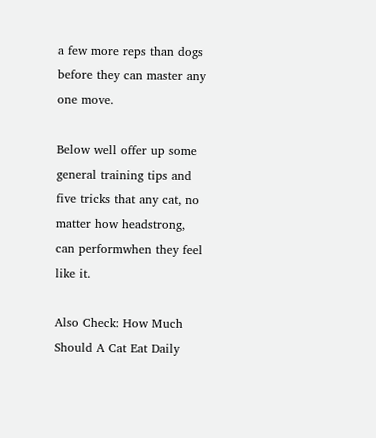a few more reps than dogs before they can master any one move.

Below well offer up some general training tips and five tricks that any cat, no matter how headstrong, can performwhen they feel like it.

Also Check: How Much Should A Cat Eat Daily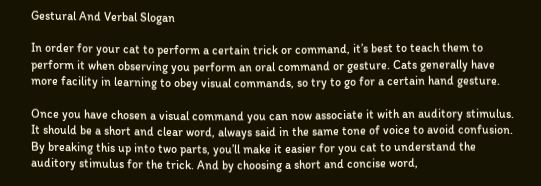Gestural And Verbal Slogan

In order for your cat to perform a certain trick or command, it’s best to teach them to perform it when observing you perform an oral command or gesture. Cats generally have more facility in learning to obey visual commands, so try to go for a certain hand gesture.

Once you have chosen a visual command you can now associate it with an auditory stimulus. It should be a short and clear word, always said in the same tone of voice to avoid confusion. By breaking this up into two parts, you’ll make it easier for you cat to understand the auditory stimulus for the trick. And by choosing a short and concise word,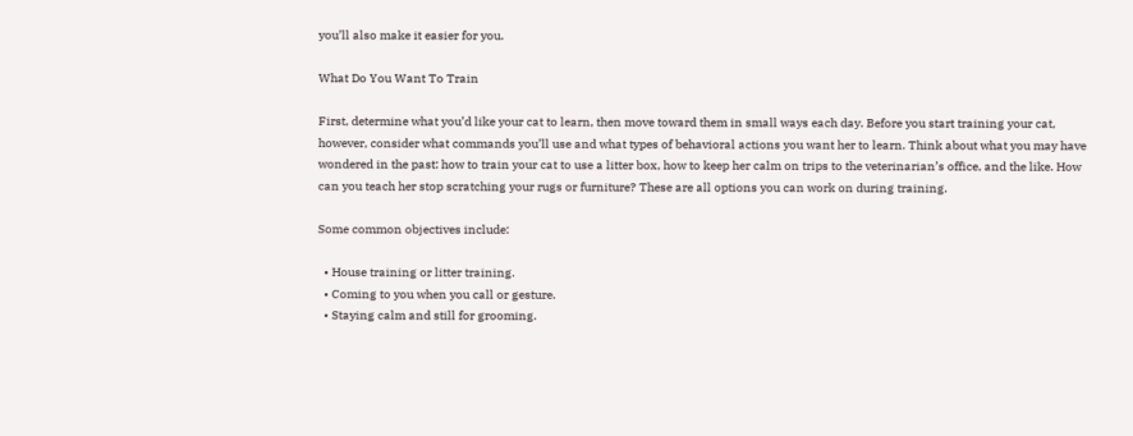you’ll also make it easier for you.

What Do You Want To Train

First, determine what you’d like your cat to learn, then move toward them in small ways each day. Before you start training your cat, however, consider what commands you’ll use and what types of behavioral actions you want her to learn. Think about what you may have wondered in the past: how to train your cat to use a litter box, how to keep her calm on trips to the veterinarian’s office, and the like. How can you teach her stop scratching your rugs or furniture? These are all options you can work on during training.

Some common objectives include:

  • House training or litter training.
  • Coming to you when you call or gesture.
  • Staying calm and still for grooming.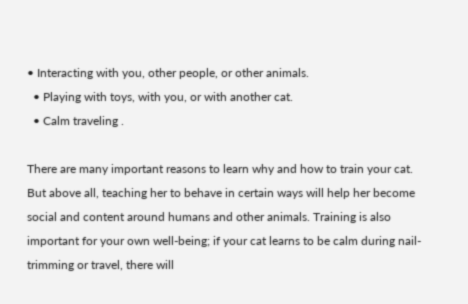• Interacting with you, other people, or other animals.
  • Playing with toys, with you, or with another cat.
  • Calm traveling .

There are many important reasons to learn why and how to train your cat. But above all, teaching her to behave in certain ways will help her become social and content around humans and other animals. Training is also important for your own well-being; if your cat learns to be calm during nail-trimming or travel, there will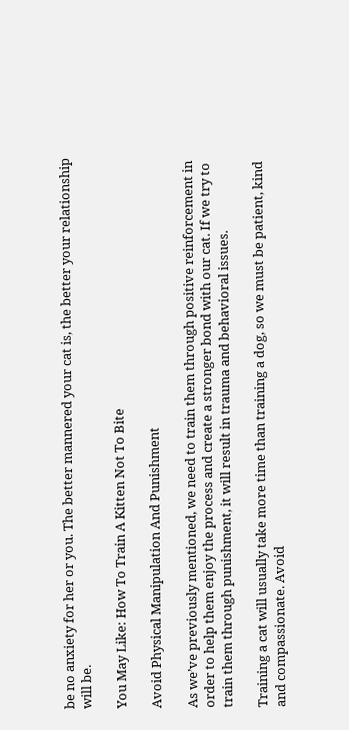be no anxiety for her or you. The better mannered your cat is, the better your relationship will be.

You May Like: How To Train A Kitten Not To Bite

Avoid Physical Manipulation And Punishment

As we’ve previously mentioned, we need to train them through positive reinforcement in order to help them enjoy the process and create a stronger bond with our cat. If we try to train them through punishment, it will result in trauma and behavioral issues.

Training a cat will usually take more time than training a dog, so we must be patient, kind and compassionate. Avoid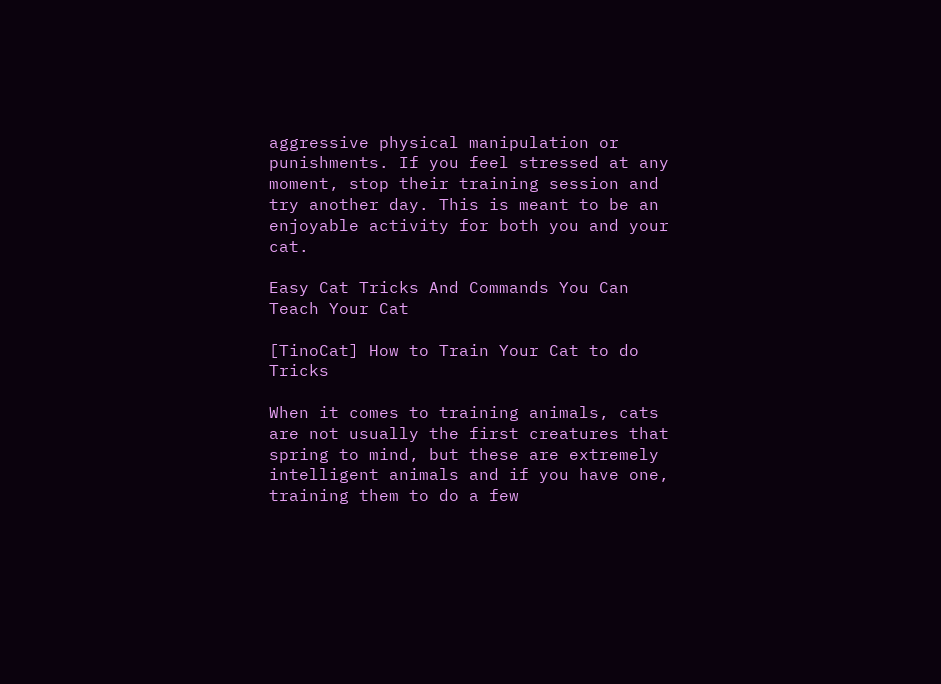aggressive physical manipulation or punishments. If you feel stressed at any moment, stop their training session and try another day. This is meant to be an enjoyable activity for both you and your cat.

Easy Cat Tricks And Commands You Can Teach Your Cat

[TinoCat] How to Train Your Cat to do Tricks

When it comes to training animals, cats are not usually the first creatures that spring to mind, but these are extremely intelligent animals and if you have one, training them to do a few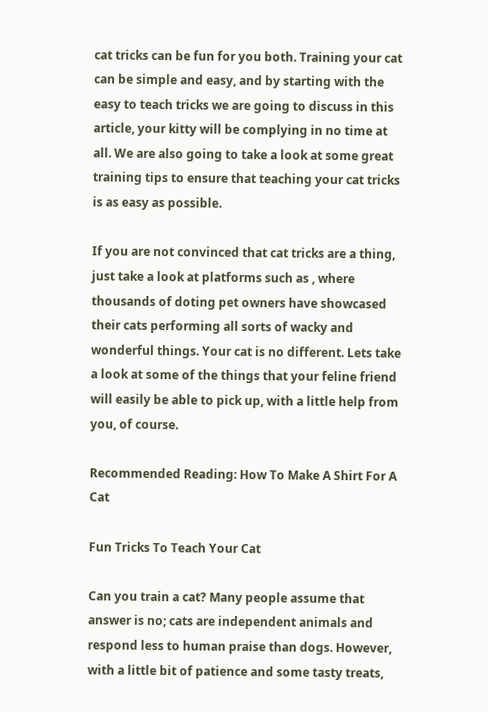cat tricks can be fun for you both. Training your cat can be simple and easy, and by starting with the easy to teach tricks we are going to discuss in this article, your kitty will be complying in no time at all. We are also going to take a look at some great training tips to ensure that teaching your cat tricks is as easy as possible.

If you are not convinced that cat tricks are a thing, just take a look at platforms such as , where thousands of doting pet owners have showcased their cats performing all sorts of wacky and wonderful things. Your cat is no different. Lets take a look at some of the things that your feline friend will easily be able to pick up, with a little help from you, of course.

Recommended Reading: How To Make A Shirt For A Cat

Fun Tricks To Teach Your Cat

Can you train a cat? Many people assume that answer is no; cats are independent animals and respond less to human praise than dogs. However, with a little bit of patience and some tasty treats,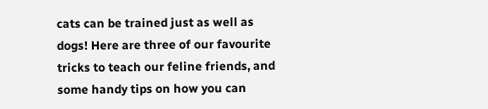cats can be trained just as well as dogs! Here are three of our favourite tricks to teach our feline friends, and some handy tips on how you can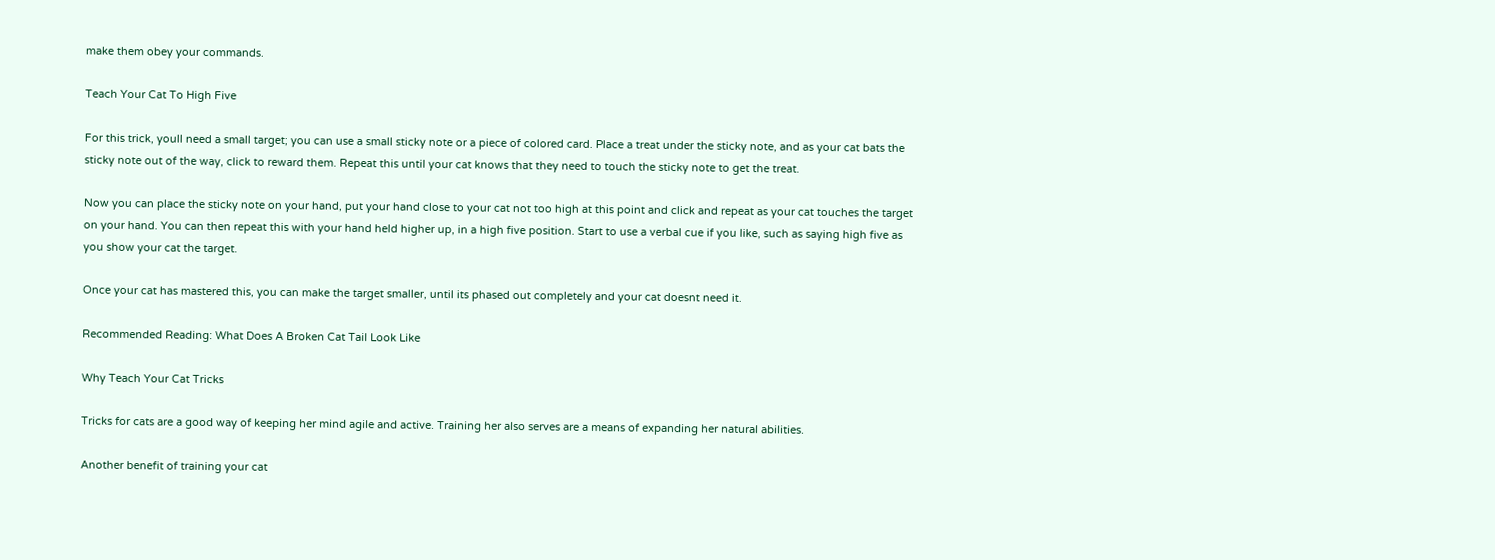make them obey your commands.

Teach Your Cat To High Five

For this trick, youll need a small target; you can use a small sticky note or a piece of colored card. Place a treat under the sticky note, and as your cat bats the sticky note out of the way, click to reward them. Repeat this until your cat knows that they need to touch the sticky note to get the treat.

Now you can place the sticky note on your hand, put your hand close to your cat not too high at this point and click and repeat as your cat touches the target on your hand. You can then repeat this with your hand held higher up, in a high five position. Start to use a verbal cue if you like, such as saying high five as you show your cat the target.

Once your cat has mastered this, you can make the target smaller, until its phased out completely and your cat doesnt need it.

Recommended Reading: What Does A Broken Cat Tail Look Like

Why Teach Your Cat Tricks

Tricks for cats are a good way of keeping her mind agile and active. Training her also serves are a means of expanding her natural abilities.

Another benefit of training your cat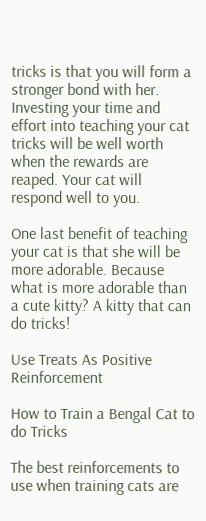tricks is that you will form a stronger bond with her. Investing your time and effort into teaching your cat tricks will be well worth when the rewards are reaped. Your cat will respond well to you.

One last benefit of teaching your cat is that she will be more adorable. Because what is more adorable than a cute kitty? A kitty that can do tricks!

Use Treats As Positive Reinforcement

How to Train a Bengal Cat to do Tricks

The best reinforcements to use when training cats are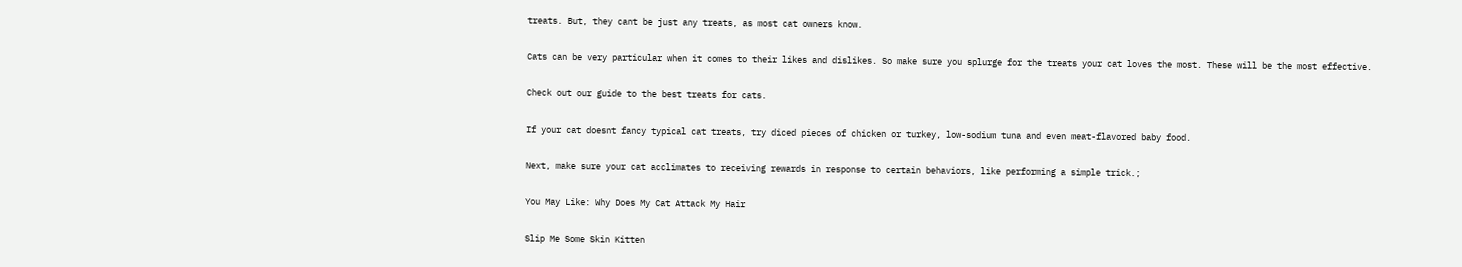treats. But, they cant be just any treats, as most cat owners know.

Cats can be very particular when it comes to their likes and dislikes. So make sure you splurge for the treats your cat loves the most. These will be the most effective.

Check out our guide to the best treats for cats.

If your cat doesnt fancy typical cat treats, try diced pieces of chicken or turkey, low-sodium tuna and even meat-flavored baby food.

Next, make sure your cat acclimates to receiving rewards in response to certain behaviors, like performing a simple trick.;

You May Like: Why Does My Cat Attack My Hair

Slip Me Some Skin Kitten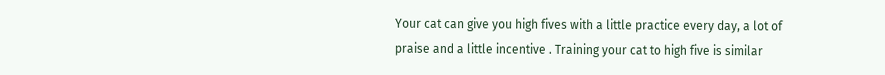Your cat can give you high fives with a little practice every day, a lot of praise and a little incentive . Training your cat to high five is similar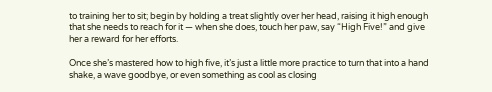to training her to sit; begin by holding a treat slightly over her head, raising it high enough that she needs to reach for it — when she does, touch her paw, say “High Five!” and give her a reward for her efforts.

Once she’s mastered how to high five, it’s just a little more practice to turn that into a hand shake, a wave goodbye, or even something as cool as closing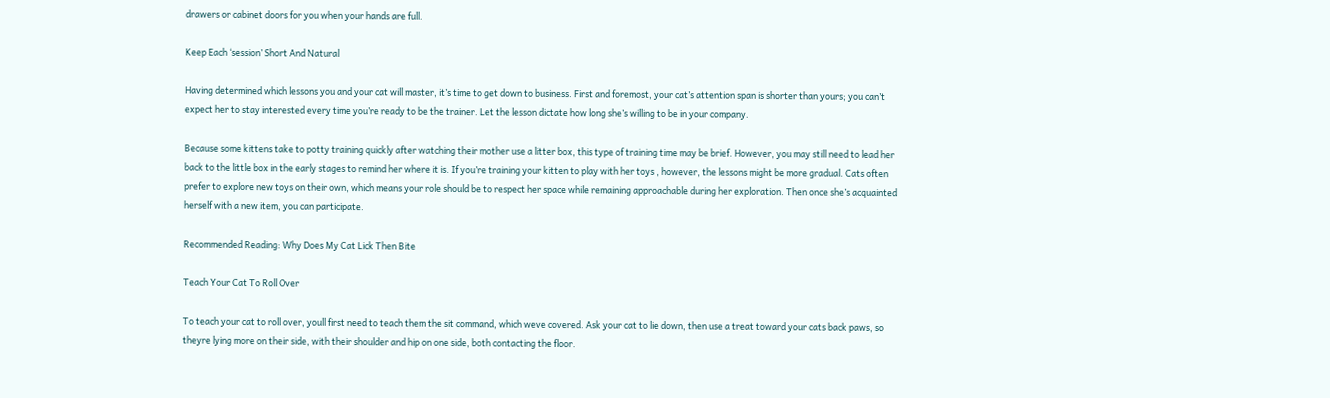drawers or cabinet doors for you when your hands are full.

Keep Each ‘session’ Short And Natural

Having determined which lessons you and your cat will master, it’s time to get down to business. First and foremost, your cat’s attention span is shorter than yours; you can’t expect her to stay interested every time you’re ready to be the trainer. Let the lesson dictate how long she’s willing to be in your company.

Because some kittens take to potty training quickly after watching their mother use a litter box, this type of training time may be brief. However, you may still need to lead her back to the little box in the early stages to remind her where it is. If you’re training your kitten to play with her toys , however, the lessons might be more gradual. Cats often prefer to explore new toys on their own, which means your role should be to respect her space while remaining approachable during her exploration. Then once she’s acquainted herself with a new item, you can participate.

Recommended Reading: Why Does My Cat Lick Then Bite

Teach Your Cat To Roll Over

To teach your cat to roll over, youll first need to teach them the sit command, which weve covered. Ask your cat to lie down, then use a treat toward your cats back paws, so theyre lying more on their side, with their shoulder and hip on one side, both contacting the floor.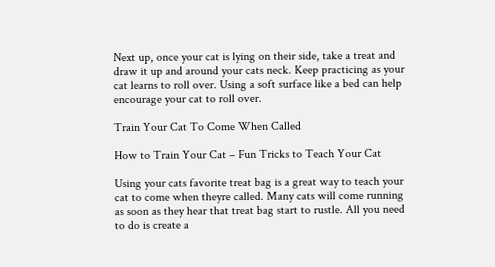Next up, once your cat is lying on their side, take a treat and draw it up and around your cats neck. Keep practicing as your cat learns to roll over. Using a soft surface like a bed can help encourage your cat to roll over.

Train Your Cat To Come When Called

How to Train Your Cat – Fun Tricks to Teach Your Cat

Using your cats favorite treat bag is a great way to teach your cat to come when theyre called. Many cats will come running as soon as they hear that treat bag start to rustle. All you need to do is create a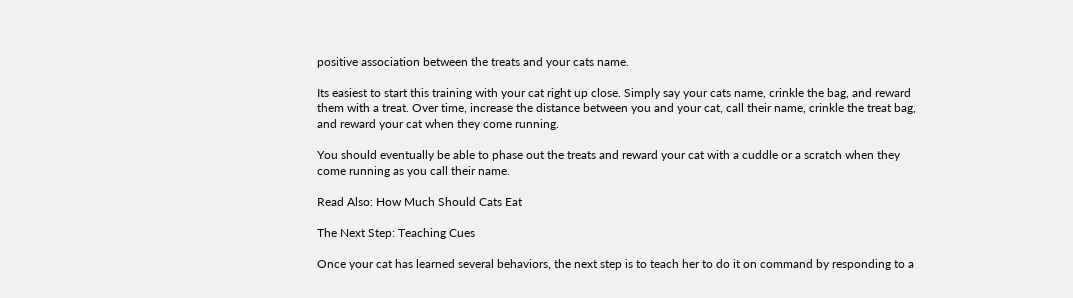positive association between the treats and your cats name.

Its easiest to start this training with your cat right up close. Simply say your cats name, crinkle the bag, and reward them with a treat. Over time, increase the distance between you and your cat, call their name, crinkle the treat bag, and reward your cat when they come running.

You should eventually be able to phase out the treats and reward your cat with a cuddle or a scratch when they come running as you call their name.

Read Also: How Much Should Cats Eat

The Next Step: Teaching Cues

Once your cat has learned several behaviors, the next step is to teach her to do it on command by responding to a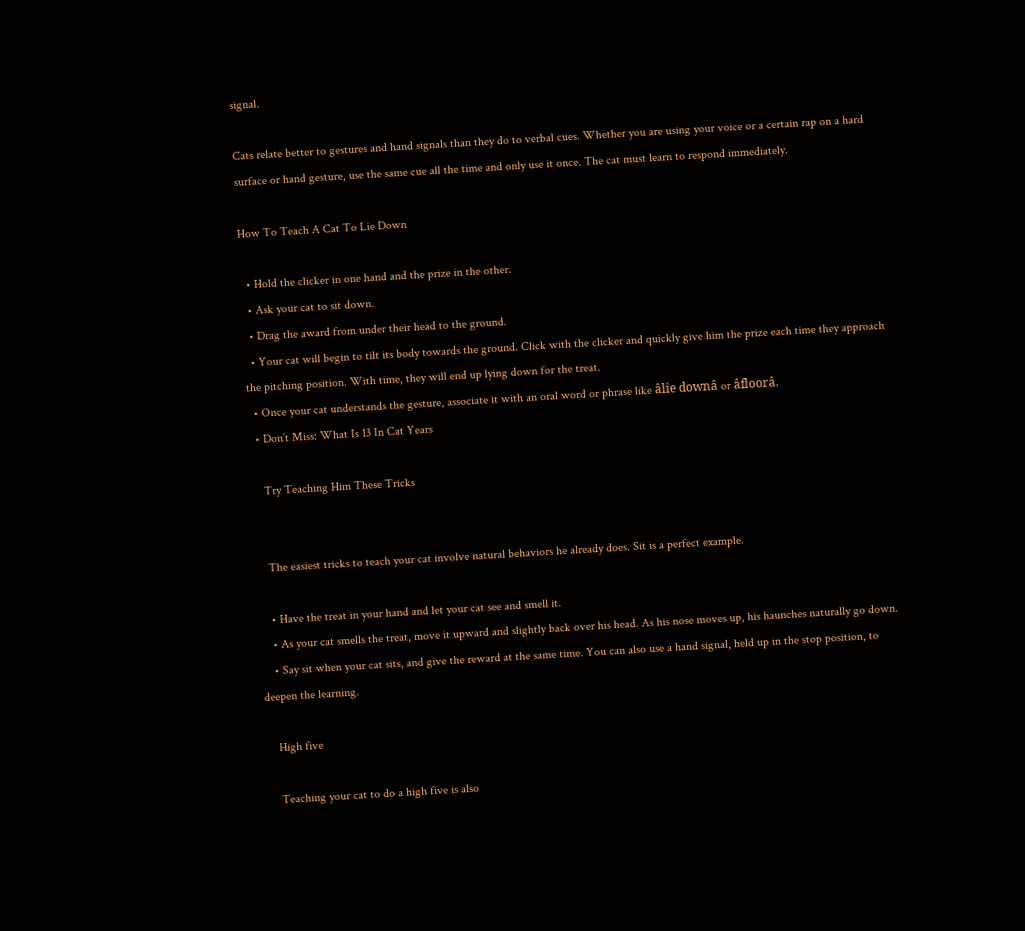signal.

Cats relate better to gestures and hand signals than they do to verbal cues. Whether you are using your voice or a certain rap on a hard surface or hand gesture, use the same cue all the time and only use it once. The cat must learn to respond immediately.

How To Teach A Cat To Lie Down

  • Hold the clicker in one hand and the prize in the other.
  • Ask your cat to sit down.
  • Drag the award from under their head to the ground.
  • Your cat will begin to tilt its body towards the ground. Click with the clicker and quickly give him the prize each time they approach the pitching position. With time, they will end up lying down for the treat.
  • Once your cat understands the gesture, associate it with an oral word or phrase like âlie downâ or âfloorâ.
  • Don’t Miss: What Is 13 In Cat Years

    Try Teaching Him These Tricks


    The easiest tricks to teach your cat involve natural behaviors he already does. Sit is a perfect example.

    • Have the treat in your hand and let your cat see and smell it.
    • As your cat smells the treat, move it upward and slightly back over his head. As his nose moves up, his haunches naturally go down.
    • Say sit when your cat sits, and give the reward at the same time. You can also use a hand signal, held up in the stop position, to deepen the learning.

    High five

    Teaching your cat to do a high five is also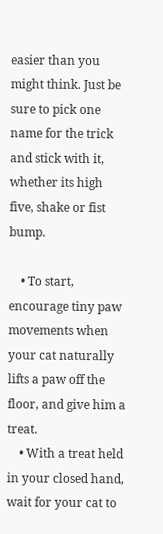easier than you might think. Just be sure to pick one name for the trick and stick with it, whether its high five, shake or fist bump.

    • To start, encourage tiny paw movements when your cat naturally lifts a paw off the floor, and give him a treat.
    • With a treat held in your closed hand, wait for your cat to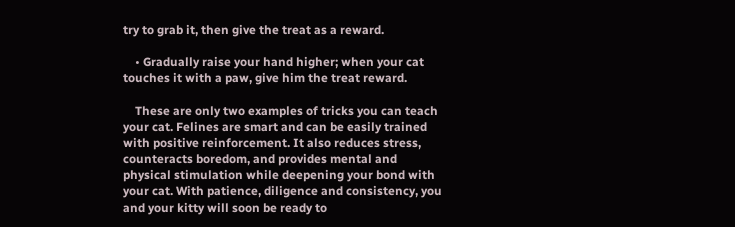try to grab it, then give the treat as a reward.

    • Gradually raise your hand higher; when your cat touches it with a paw, give him the treat reward.

    These are only two examples of tricks you can teach your cat. Felines are smart and can be easily trained with positive reinforcement. It also reduces stress, counteracts boredom, and provides mental and physical stimulation while deepening your bond with your cat. With patience, diligence and consistency, you and your kitty will soon be ready to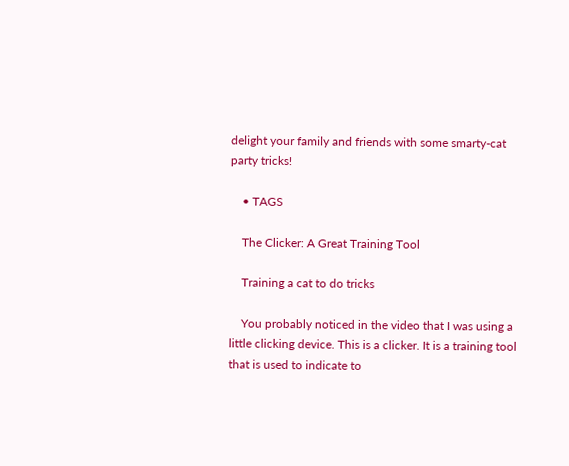delight your family and friends with some smarty-cat party tricks!

    • TAGS

    The Clicker: A Great Training Tool

    Training a cat to do tricks

    You probably noticed in the video that I was using a little clicking device. This is a clicker. It is a training tool that is used to indicate to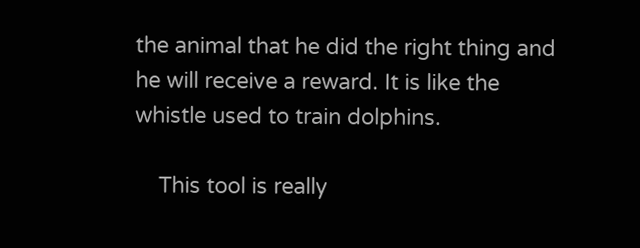the animal that he did the right thing and he will receive a reward. It is like the whistle used to train dolphins.

    This tool is really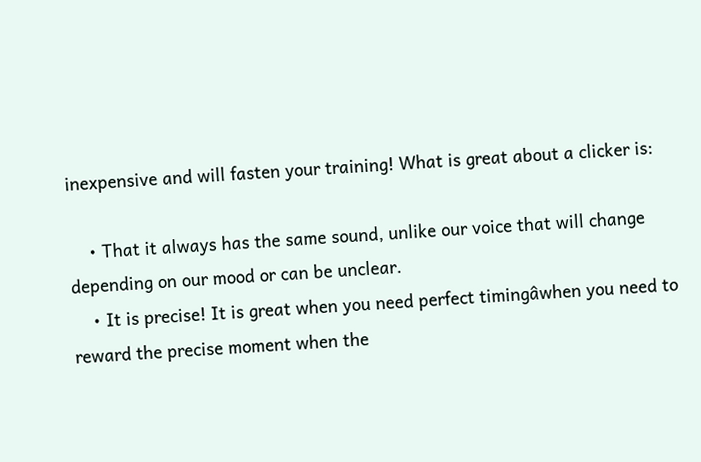inexpensive and will fasten your training! What is great about a clicker is:

    • That it always has the same sound, unlike our voice that will change depending on our mood or can be unclear.
    • It is precise! It is great when you need perfect timingâwhen you need to reward the precise moment when the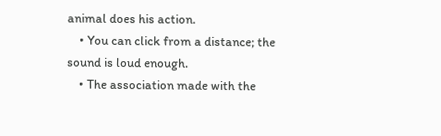animal does his action.
    • You can click from a distance; the sound is loud enough.
    • The association made with the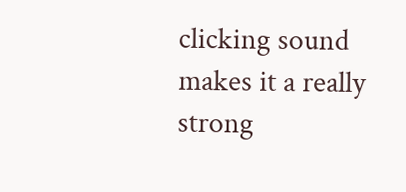clicking sound makes it a really strong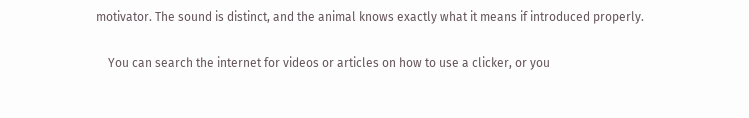motivator. The sound is distinct, and the animal knows exactly what it means if introduced properly.

    You can search the internet for videos or articles on how to use a clicker, or you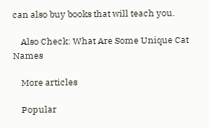can also buy books that will teach you.

    Also Check: What Are Some Unique Cat Names

    More articles

    Popular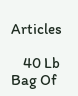Articles

    40 Lb Bag Of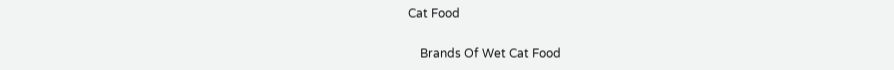Cat Food

    Brands Of Wet Cat Food